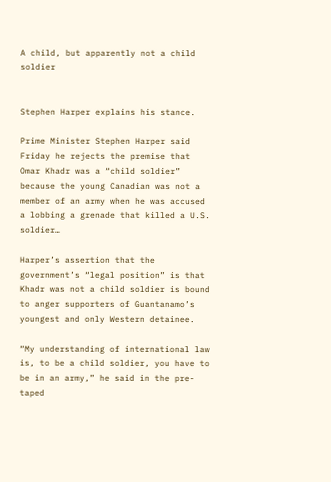A child, but apparently not a child soldier


Stephen Harper explains his stance.

Prime Minister Stephen Harper said Friday he rejects the premise that Omar Khadr was a “child soldier” because the young Canadian was not a member of an army when he was accused a lobbing a grenade that killed a U.S. soldier…

Harper’s assertion that the government’s “legal position” is that Khadr was not a child soldier is bound to anger supporters of Guantanamo’s youngest and only Western detainee.

“My understanding of international law is, to be a child soldier, you have to be in an army,” he said in the pre-taped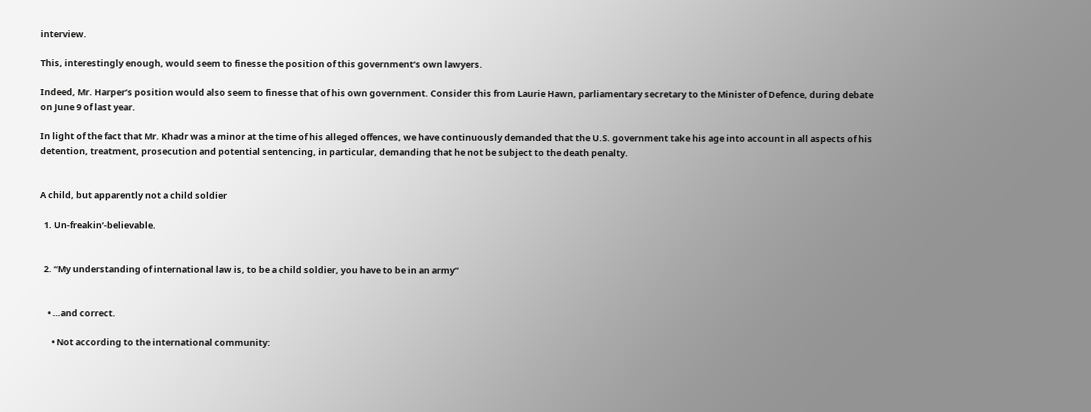interview.

This, interestingly enough, would seem to finesse the position of this government’s own lawyers.

Indeed, Mr. Harper’s position would also seem to finesse that of his own government. Consider this from Laurie Hawn, parliamentary secretary to the Minister of Defence, during debate on June 9 of last year.

In light of the fact that Mr. Khadr was a minor at the time of his alleged offences, we have continuously demanded that the U.S. government take his age into account in all aspects of his detention, treatment, prosecution and potential sentencing, in particular, demanding that he not be subject to the death penalty.


A child, but apparently not a child soldier

  1. Un-freakin’-believable.


  2. “My understanding of international law is, to be a child soldier, you have to be in an army”


    • …and correct.

      • Not according to the international community: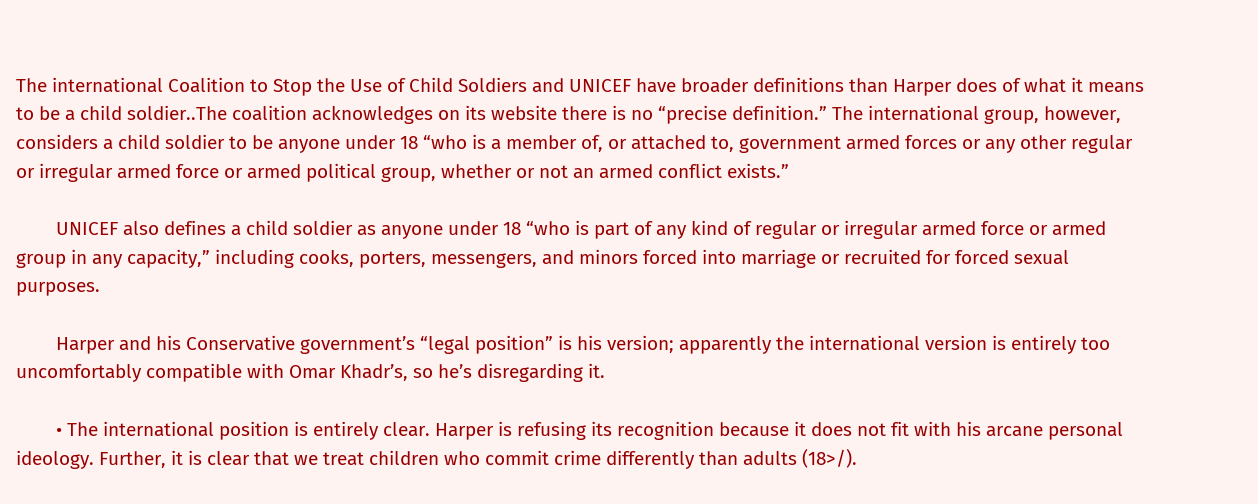The international Coalition to Stop the Use of Child Soldiers and UNICEF have broader definitions than Harper does of what it means to be a child soldier..The coalition acknowledges on its website there is no “precise definition.” The international group, however, considers a child soldier to be anyone under 18 “who is a member of, or attached to, government armed forces or any other regular or irregular armed force or armed political group, whether or not an armed conflict exists.”

        UNICEF also defines a child soldier as anyone under 18 “who is part of any kind of regular or irregular armed force or armed group in any capacity,” including cooks, porters, messengers, and minors forced into marriage or recruited for forced sexual purposes.

        Harper and his Conservative government’s “legal position” is his version; apparently the international version is entirely too uncomfortably compatible with Omar Khadr’s, so he’s disregarding it.

        • The international position is entirely clear. Harper is refusing its recognition because it does not fit with his arcane personal ideology. Further, it is clear that we treat children who commit crime differently than adults (18>/).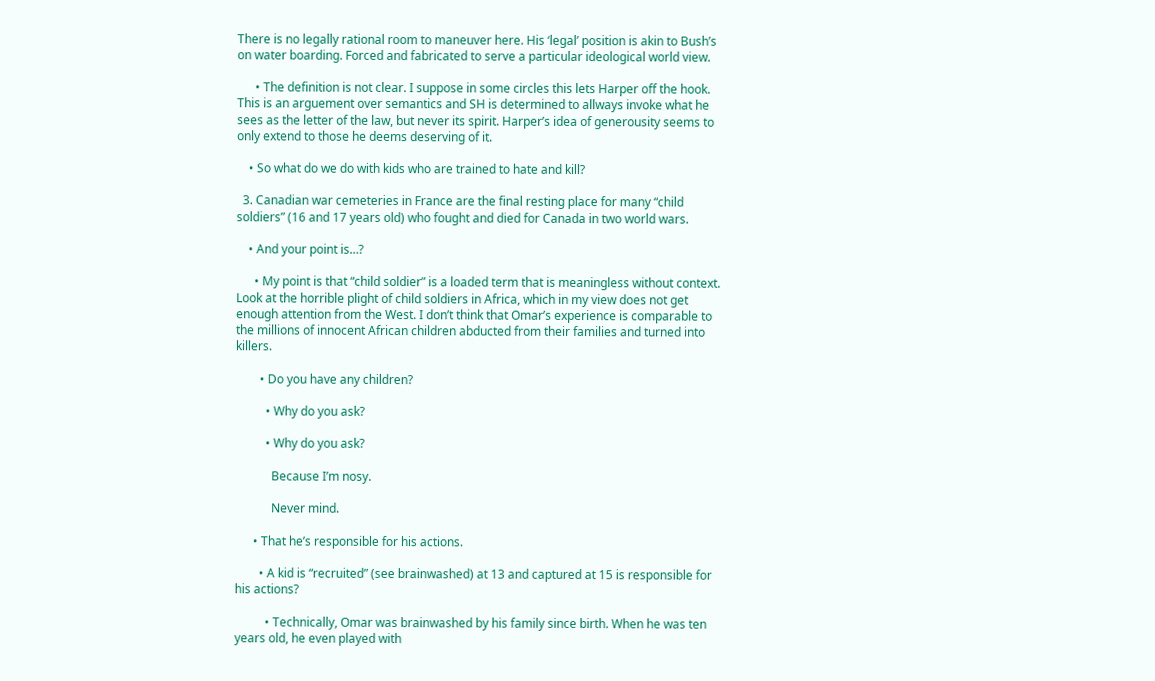There is no legally rational room to maneuver here. His ‘legal’ position is akin to Bush’s on water boarding. Forced and fabricated to serve a particular ideological world view.

      • The definition is not clear. I suppose in some circles this lets Harper off the hook. This is an arguement over semantics and SH is determined to allways invoke what he sees as the letter of the law, but never its spirit. Harper’s idea of generousity seems to only extend to those he deems deserving of it.

    • So what do we do with kids who are trained to hate and kill?

  3. Canadian war cemeteries in France are the final resting place for many “child soldiers” (16 and 17 years old) who fought and died for Canada in two world wars.

    • And your point is…?

      • My point is that “child soldier” is a loaded term that is meaningless without context. Look at the horrible plight of child soldiers in Africa, which in my view does not get enough attention from the West. I don’t think that Omar’s experience is comparable to the millions of innocent African children abducted from their families and turned into killers.

        • Do you have any children?

          • Why do you ask?

          • Why do you ask?

            Because I’m nosy.

            Never mind.

      • That he’s responsible for his actions.

        • A kid is “recruited” (see brainwashed) at 13 and captured at 15 is responsible for his actions?

          • Technically, Omar was brainwashed by his family since birth. When he was ten years old, he even played with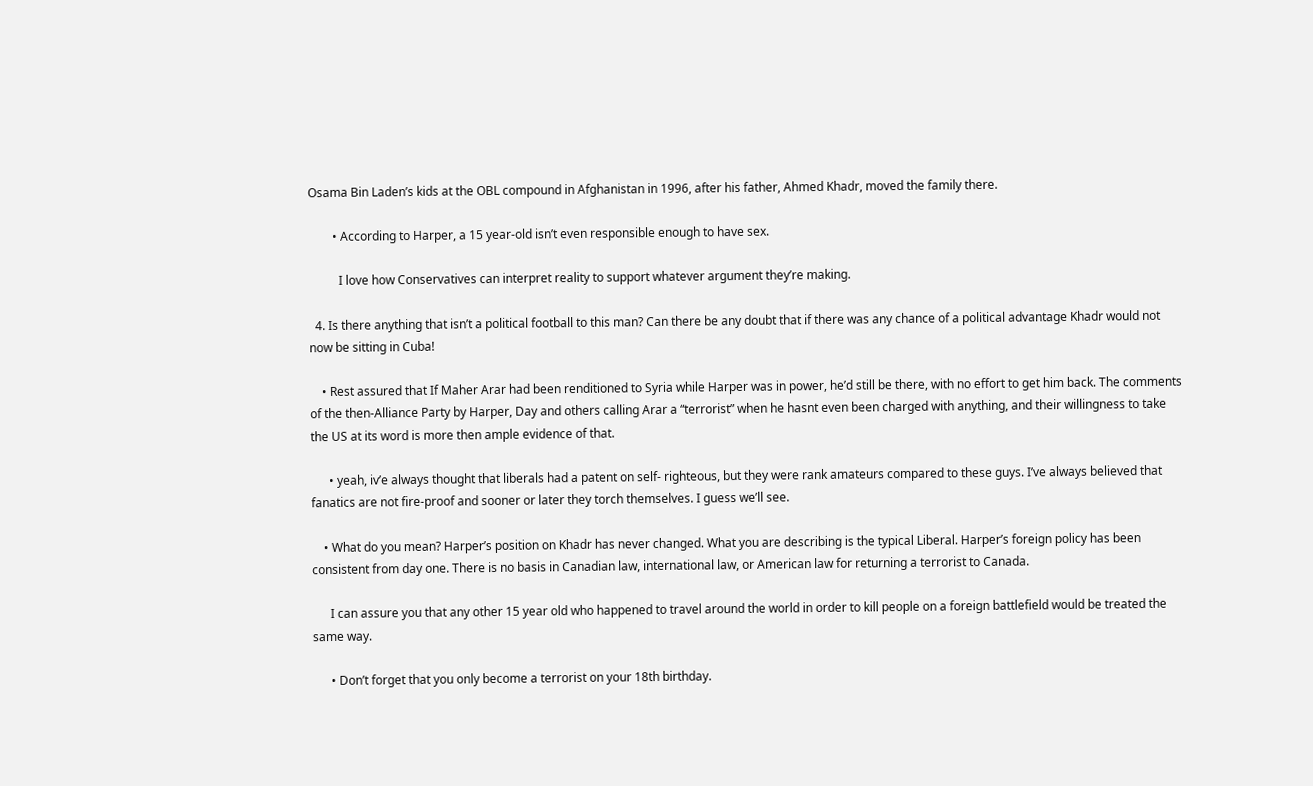Osama Bin Laden’s kids at the OBL compound in Afghanistan in 1996, after his father, Ahmed Khadr, moved the family there.

        • According to Harper, a 15 year-old isn’t even responsible enough to have sex.

          I love how Conservatives can interpret reality to support whatever argument they’re making.

  4. Is there anything that isn’t a political football to this man? Can there be any doubt that if there was any chance of a political advantage Khadr would not now be sitting in Cuba!

    • Rest assured that If Maher Arar had been renditioned to Syria while Harper was in power, he’d still be there, with no effort to get him back. The comments of the then-Alliance Party by Harper, Day and others calling Arar a “terrorist” when he hasnt even been charged with anything, and their willingness to take the US at its word is more then ample evidence of that.

      • yeah, iv’e always thought that liberals had a patent on self- righteous, but they were rank amateurs compared to these guys. I’ve always believed that fanatics are not fire-proof and sooner or later they torch themselves. I guess we’ll see.

    • What do you mean? Harper’s position on Khadr has never changed. What you are describing is the typical Liberal. Harper’s foreign policy has been consistent from day one. There is no basis in Canadian law, international law, or American law for returning a terrorist to Canada.

      I can assure you that any other 15 year old who happened to travel around the world in order to kill people on a foreign battlefield would be treated the same way.

      • Don’t forget that you only become a terrorist on your 18th birthday.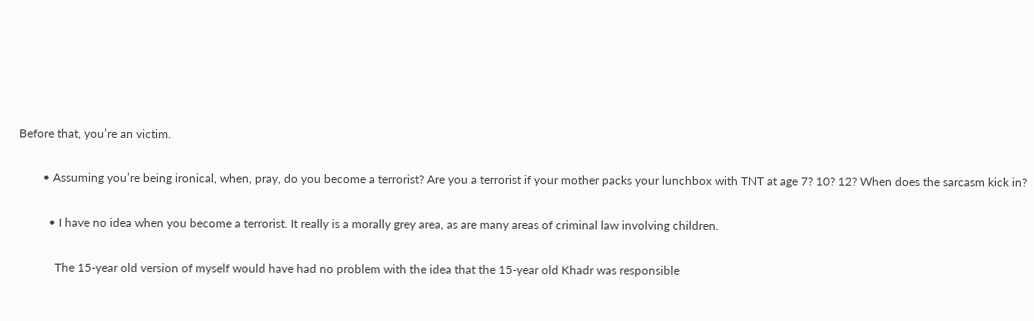Before that, you’re an victim.

        • Assuming you’re being ironical, when, pray, do you become a terrorist? Are you a terrorist if your mother packs your lunchbox with TNT at age 7? 10? 12? When does the sarcasm kick in?

          • I have no idea when you become a terrorist. It really is a morally grey area, as are many areas of criminal law involving children.

            The 15-year old version of myself would have had no problem with the idea that the 15-year old Khadr was responsible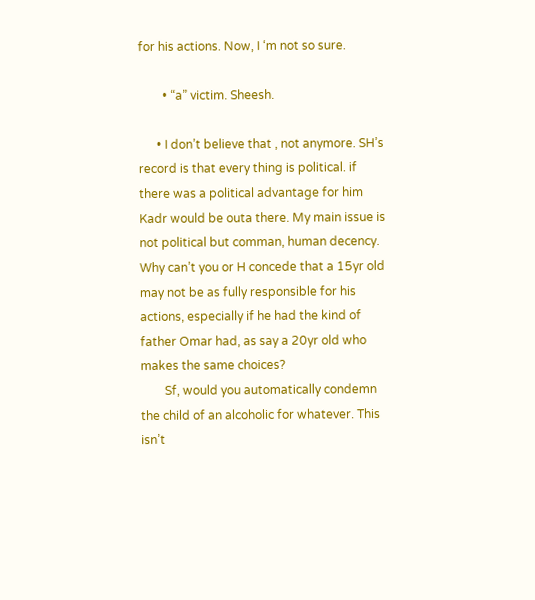for his actions. Now, I ‘m not so sure.

        • “a” victim. Sheesh.

      • I don’t believe that , not anymore. SH’s record is that every thing is political. if there was a political advantage for him Kadr would be outa there. My main issue is not political but comman, human decency. Why can’t you or H concede that a 15yr old may not be as fully responsible for his actions, especially if he had the kind of father Omar had, as say a 20yr old who makes the same choices?
        Sf, would you automatically condemn the child of an alcoholic for whatever. This isn’t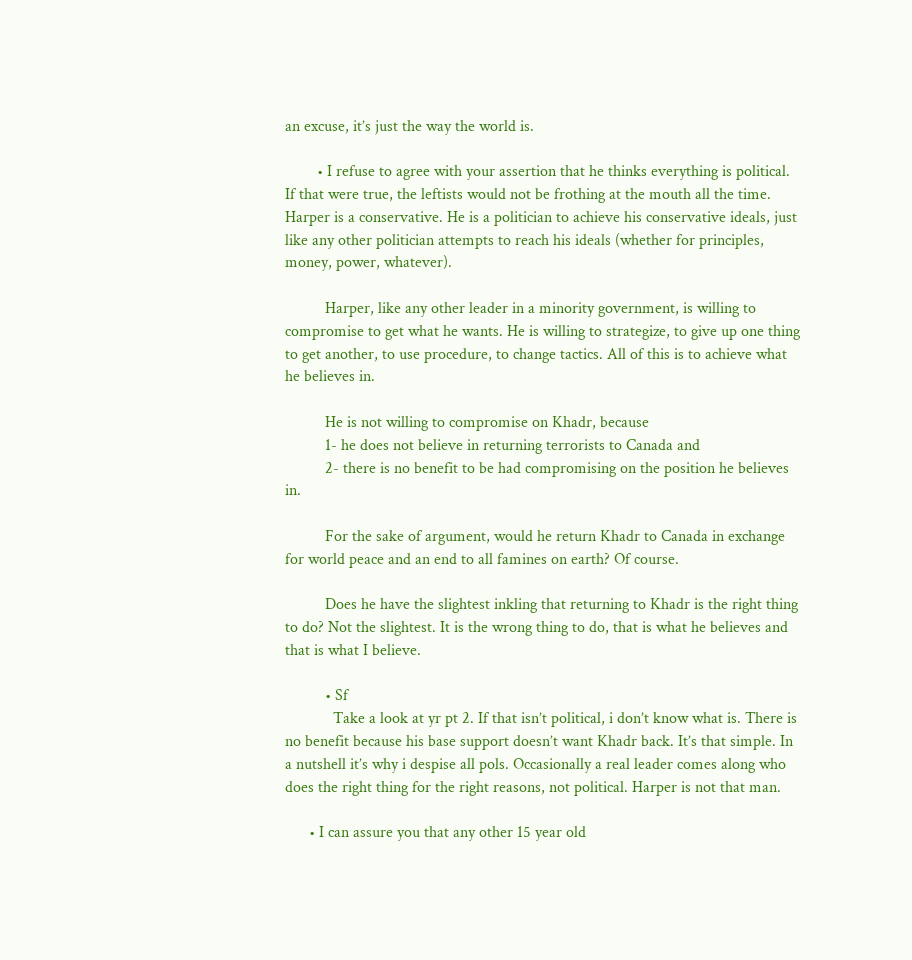an excuse, it’s just the way the world is.

        • I refuse to agree with your assertion that he thinks everything is political. If that were true, the leftists would not be frothing at the mouth all the time. Harper is a conservative. He is a politician to achieve his conservative ideals, just like any other politician attempts to reach his ideals (whether for principles, money, power, whatever).

          Harper, like any other leader in a minority government, is willing to compromise to get what he wants. He is willing to strategize, to give up one thing to get another, to use procedure, to change tactics. All of this is to achieve what he believes in.

          He is not willing to compromise on Khadr, because
          1- he does not believe in returning terrorists to Canada and
          2- there is no benefit to be had compromising on the position he believes in.

          For the sake of argument, would he return Khadr to Canada in exchange for world peace and an end to all famines on earth? Of course.

          Does he have the slightest inkling that returning to Khadr is the right thing to do? Not the slightest. It is the wrong thing to do, that is what he believes and that is what I believe.

          • Sf
            Take a look at yr pt 2. If that isn’t political, i don’t know what is. There is no benefit because his base support doesn’t want Khadr back. It’s that simple. In a nutshell it’s why i despise all pols. Occasionally a real leader comes along who does the right thing for the right reasons, not political. Harper is not that man.

      • I can assure you that any other 15 year old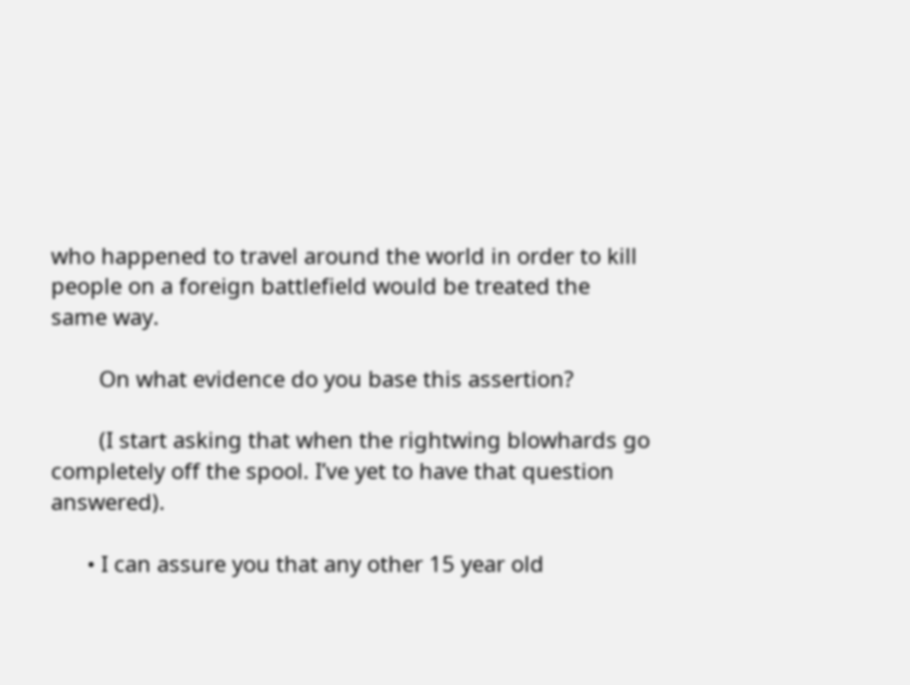who happened to travel around the world in order to kill people on a foreign battlefield would be treated the same way.

        On what evidence do you base this assertion?

        (I start asking that when the rightwing blowhards go completely off the spool. I’ve yet to have that question answered).

      • I can assure you that any other 15 year old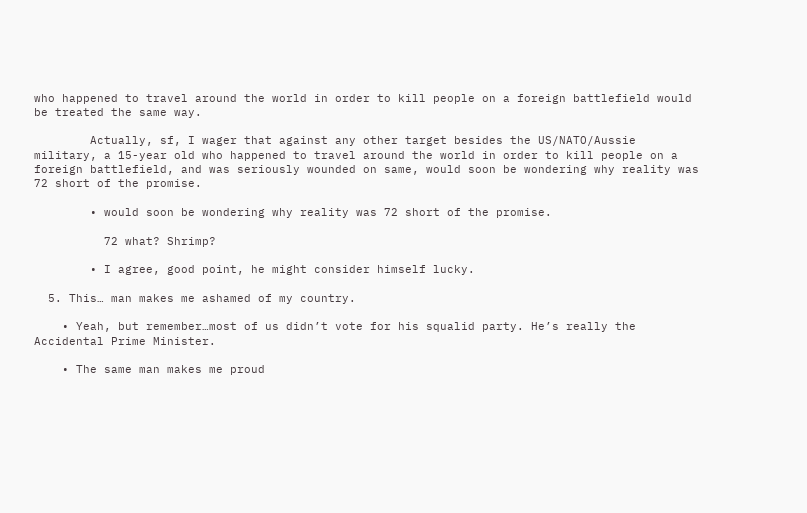who happened to travel around the world in order to kill people on a foreign battlefield would be treated the same way.

        Actually, sf, I wager that against any other target besides the US/NATO/Aussie military, a 15-year old who happened to travel around the world in order to kill people on a foreign battlefield, and was seriously wounded on same, would soon be wondering why reality was 72 short of the promise.

        • would soon be wondering why reality was 72 short of the promise.

          72 what? Shrimp?

        • I agree, good point, he might consider himself lucky.

  5. This… man makes me ashamed of my country.

    • Yeah, but remember…most of us didn’t vote for his squalid party. He’s really the Accidental Prime Minister.

    • The same man makes me proud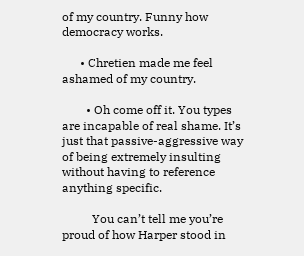of my country. Funny how democracy works.

      • Chretien made me feel ashamed of my country.

        • Oh come off it. You types are incapable of real shame. It’s just that passive-aggressive way of being extremely insulting without having to reference anything specific.

          You can’t tell me you’re proud of how Harper stood in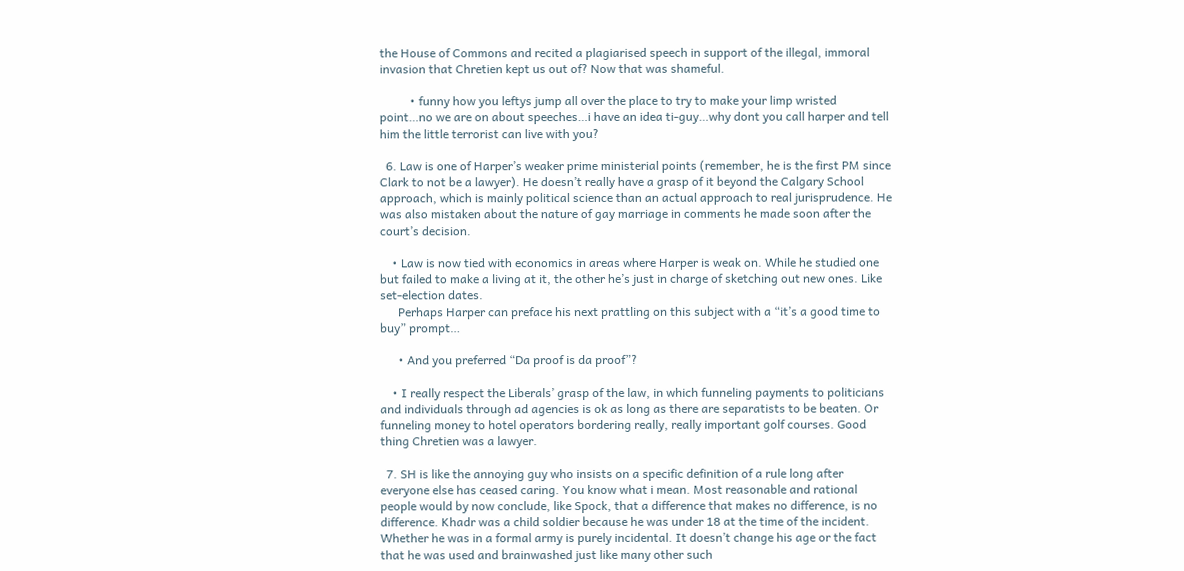the House of Commons and recited a plagiarised speech in support of the illegal, immoral invasion that Chretien kept us out of? Now that was shameful.

          • funny how you leftys jump all over the place to try to make your limp wristed point…no we are on about speeches…i have an idea ti-guy…why dont you call harper and tell him the little terrorist can live with you?

  6. Law is one of Harper’s weaker prime ministerial points (remember, he is the first PM since Clark to not be a lawyer). He doesn’t really have a grasp of it beyond the Calgary School approach, which is mainly political science than an actual approach to real jurisprudence. He was also mistaken about the nature of gay marriage in comments he made soon after the court’s decision.

    • Law is now tied with economics in areas where Harper is weak on. While he studied one but failed to make a living at it, the other he’s just in charge of sketching out new ones. Like set-election dates.
      Perhaps Harper can preface his next prattling on this subject with a “it’s a good time to buy” prompt…

      • And you preferred “Da proof is da proof”?

    • I really respect the Liberals’ grasp of the law, in which funneling payments to politicians and individuals through ad agencies is ok as long as there are separatists to be beaten. Or funneling money to hotel operators bordering really, really important golf courses. Good thing Chretien was a lawyer.

  7. SH is like the annoying guy who insists on a specific definition of a rule long after everyone else has ceased caring. You know what i mean. Most reasonable and rational people would by now conclude, like Spock, that a difference that makes no difference, is no difference. Khadr was a child soldier because he was under 18 at the time of the incident. Whether he was in a formal army is purely incidental. It doesn’t change his age or the fact that he was used and brainwashed just like many other such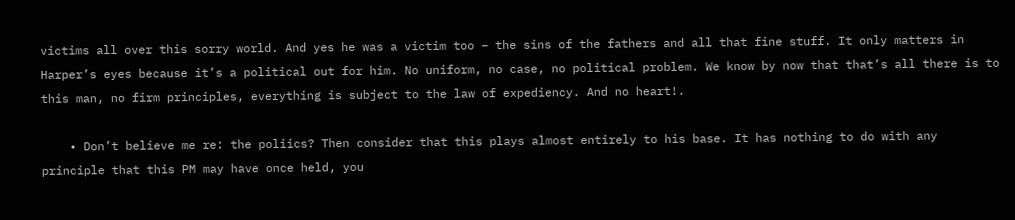victims all over this sorry world. And yes he was a victim too – the sins of the fathers and all that fine stuff. It only matters in Harper’s eyes because it’s a political out for him. No uniform, no case, no political problem. We know by now that that’s all there is to this man, no firm principles, everything is subject to the law of expediency. And no heart!.

    • Don’t believe me re: the poliics? Then consider that this plays almost entirely to his base. It has nothing to do with any principle that this PM may have once held, you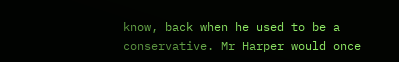know, back when he used to be a conservative. Mr Harper would once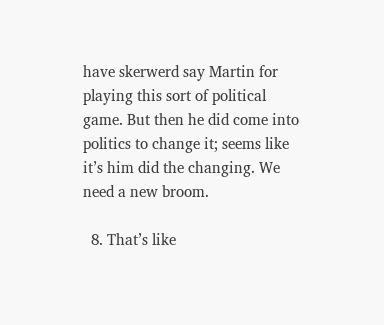have skerwerd say Martin for playing this sort of political game. But then he did come into politics to change it; seems like it’s him did the changing. We need a new broom.

  8. That’s like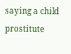saying a child prostitute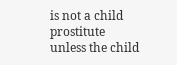is not a child prostitute unless the child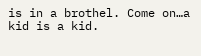is in a brothel. Come on…a kid is a kid.